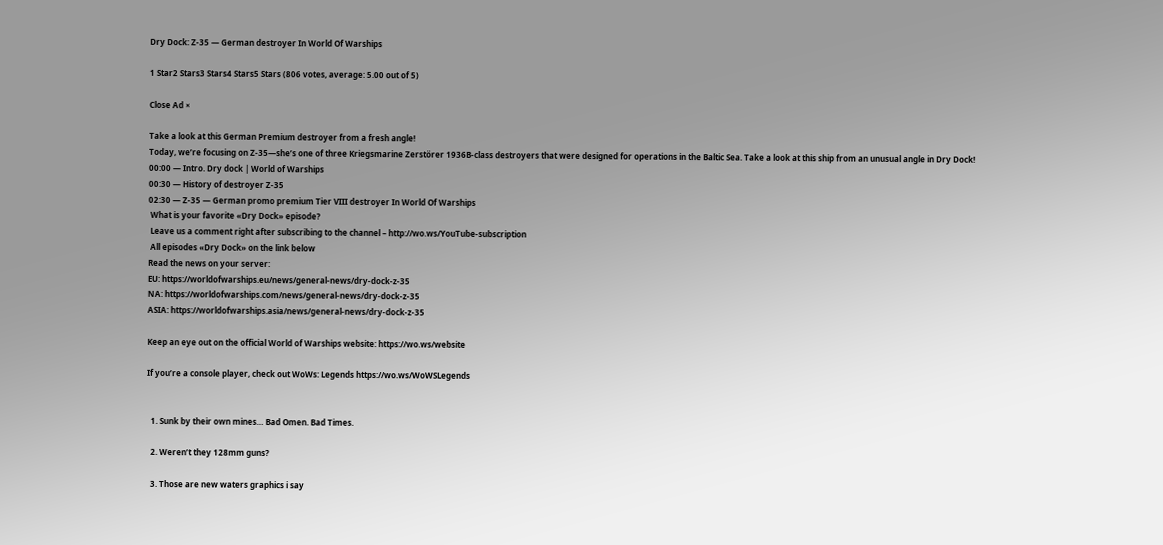Dry Dock: Z-35 — German destroyer In World Of Warships

1 Star2 Stars3 Stars4 Stars5 Stars (806 votes, average: 5.00 out of 5)

Close Ad ×

Take a look at this German Premium destroyer from a fresh angle!
Today, we’re focusing on Z-35—she’s one of three Kriegsmarine Zerstörer 1936B-class destroyers that were designed for operations in the Baltic Sea. Take a look at this ship from an unusual angle in Dry Dock!
00:00 — Intro. Dry dock | World of Warships
00:30 — History of destroyer Z-35
02:30 — Z-35 — German promo premium Tier VIII destroyer In World Of Warships
 What is your favorite «Dry Dock» episode?
 Leave us a comment right after subscribing to the channel – http://wo.ws/YouTube-subscription
 All episodes «Dry Dock» on the link below
Read the news on your server:
EU: https://worldofwarships.eu/news/general-news/dry-dock-z-35
NA: https://worldofwarships.com/news/general-news/dry-dock-z-35
ASIA: https://worldofwarships.asia/news/general-news/dry-dock-z-35

Keep an eye out on the official World of Warships website: https://wo.ws/website

If you’re a console player, check out WoWs: Legends https://wo.ws/WoWSLegends


  1. Sunk by their own mines… Bad Omen. Bad Times.

  2. Weren’t they 128mm guns?

  3. Those are new waters graphics i say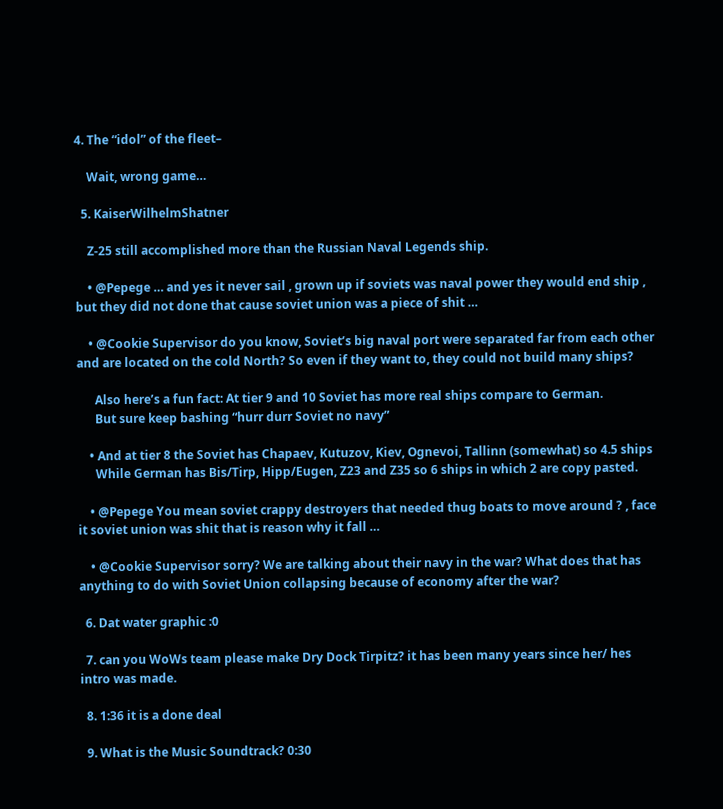4. The “idol” of the fleet–

    Wait, wrong game…

  5. KaiserWilhelmShatner

    Z-25 still accomplished more than the Russian Naval Legends ship.

    • @Pepege … and yes it never sail , grown up if soviets was naval power they would end ship , but they did not done that cause soviet union was a piece of shit …

    • @Cookie Supervisor do you know, Soviet’s big naval port were separated far from each other and are located on the cold North? So even if they want to, they could not build many ships?

      Also here’s a fun fact: At tier 9 and 10 Soviet has more real ships compare to German.
      But sure keep bashing “hurr durr Soviet no navy”

    • And at tier 8 the Soviet has Chapaev, Kutuzov, Kiev, Ognevoi, Tallinn (somewhat) so 4.5 ships
      While German has Bis/Tirp, Hipp/Eugen, Z23 and Z35 so 6 ships in which 2 are copy pasted.

    • @Pepege You mean soviet crappy destroyers that needed thug boats to move around ? , face it soviet union was shit that is reason why it fall …

    • @Cookie Supervisor sorry? We are talking about their navy in the war? What does that has anything to do with Soviet Union collapsing because of economy after the war?

  6. Dat water graphic :0

  7. can you WoWs team please make Dry Dock Tirpitz? it has been many years since her/ hes intro was made.

  8. 1:36 it is a done deal

  9. What is the Music Soundtrack? 0:30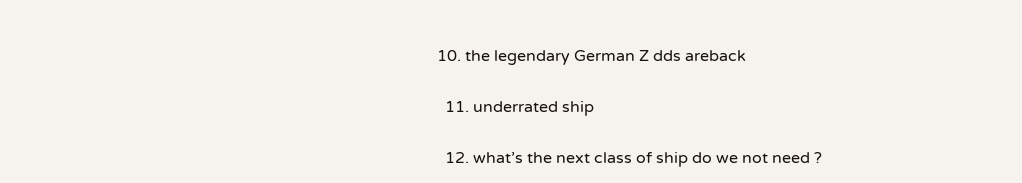10. the legendary German Z dds areback

  11. underrated ship

  12. what’s the next class of ship do we not need ?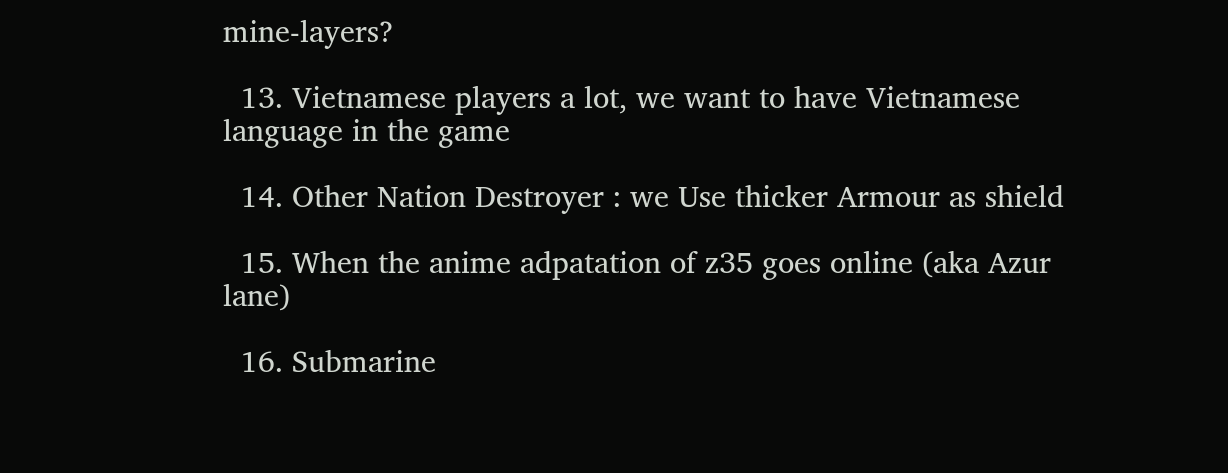mine-layers?

  13. Vietnamese players a lot, we want to have Vietnamese language in the game

  14. Other Nation Destroyer : we Use thicker Armour as shield

  15. When the anime adpatation of z35 goes online (aka Azur lane)

  16. Submarine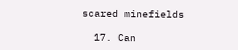scared minefields

  17. Can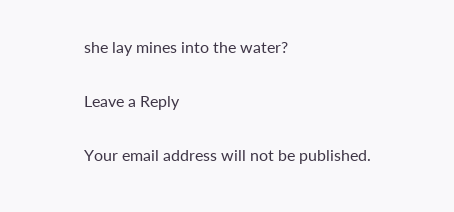she lay mines into the water?

Leave a Reply

Your email address will not be published.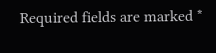Required fields are marked *